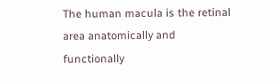The human macula is the retinal area anatomically and functionally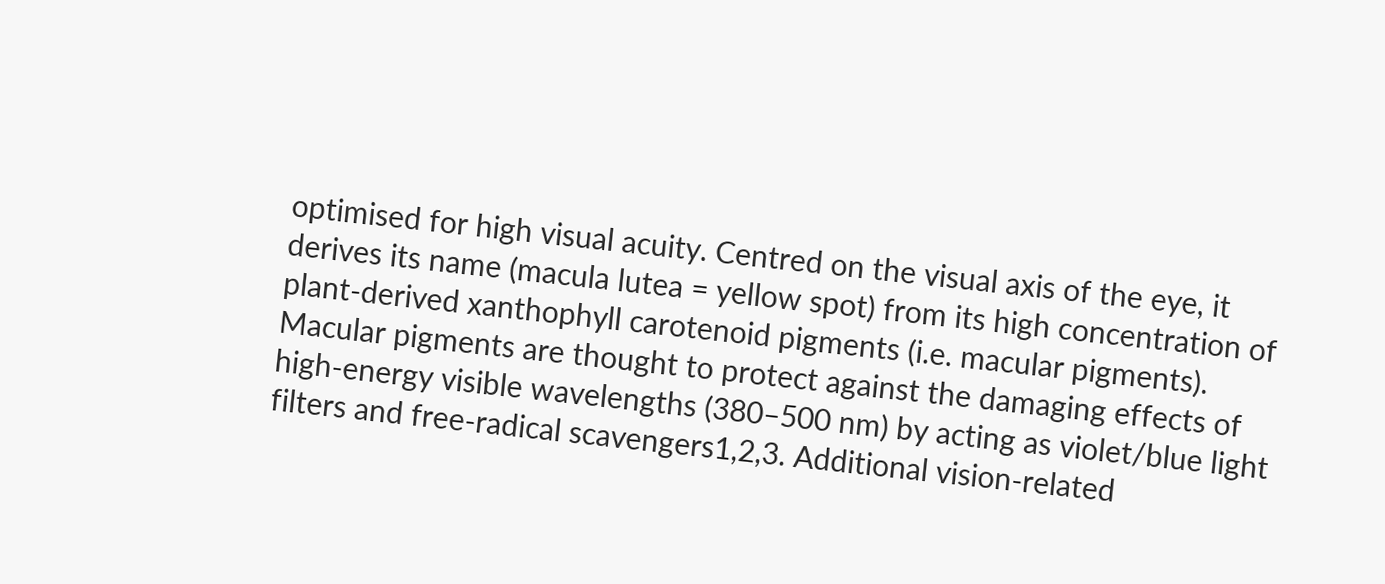optimised for high visual acuity. Centred on the visual axis of the eye, it derives its name (macula lutea = yellow spot) from its high concentration of plant-derived xanthophyll carotenoid pigments (i.e. macular pigments). Macular pigments are thought to protect against the damaging effects of high-energy visible wavelengths (380–500 nm) by acting as violet/blue light filters and free-radical scavengers1,2,3. Additional vision-related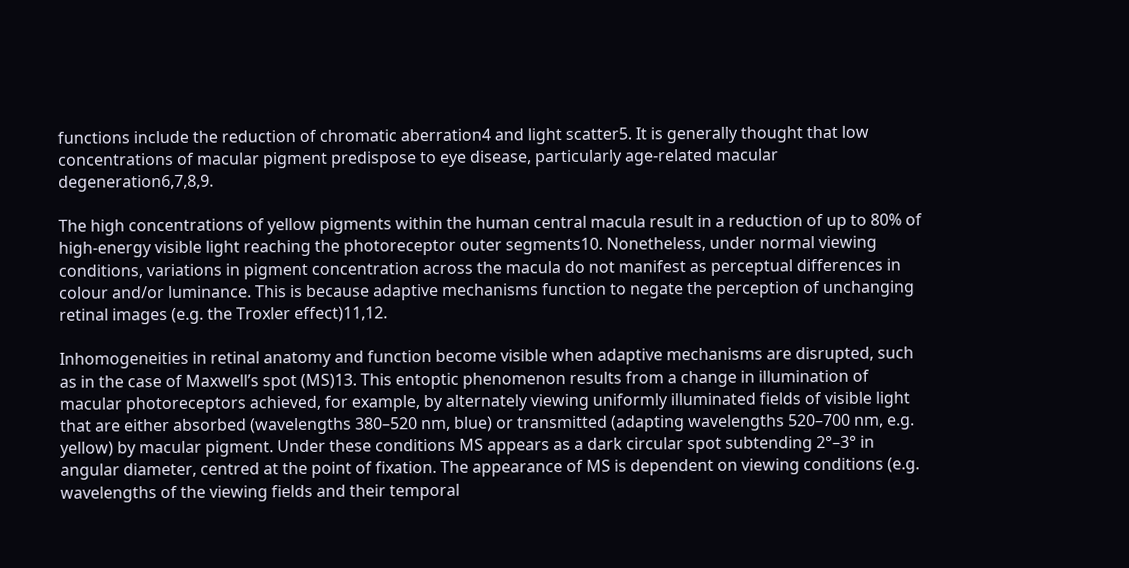functions include the reduction of chromatic aberration4 and light scatter5. It is generally thought that low concentrations of macular pigment predispose to eye disease, particularly age-related macular degeneration6,7,8,9.

The high concentrations of yellow pigments within the human central macula result in a reduction of up to 80% of high-energy visible light reaching the photoreceptor outer segments10. Nonetheless, under normal viewing conditions, variations in pigment concentration across the macula do not manifest as perceptual differences in colour and/or luminance. This is because adaptive mechanisms function to negate the perception of unchanging retinal images (e.g. the Troxler effect)11,12.

Inhomogeneities in retinal anatomy and function become visible when adaptive mechanisms are disrupted, such as in the case of Maxwell’s spot (MS)13. This entoptic phenomenon results from a change in illumination of macular photoreceptors achieved, for example, by alternately viewing uniformly illuminated fields of visible light that are either absorbed (wavelengths 380–520 nm, blue) or transmitted (adapting wavelengths 520–700 nm, e.g. yellow) by macular pigment. Under these conditions MS appears as a dark circular spot subtending 2°–3° in angular diameter, centred at the point of fixation. The appearance of MS is dependent on viewing conditions (e.g. wavelengths of the viewing fields and their temporal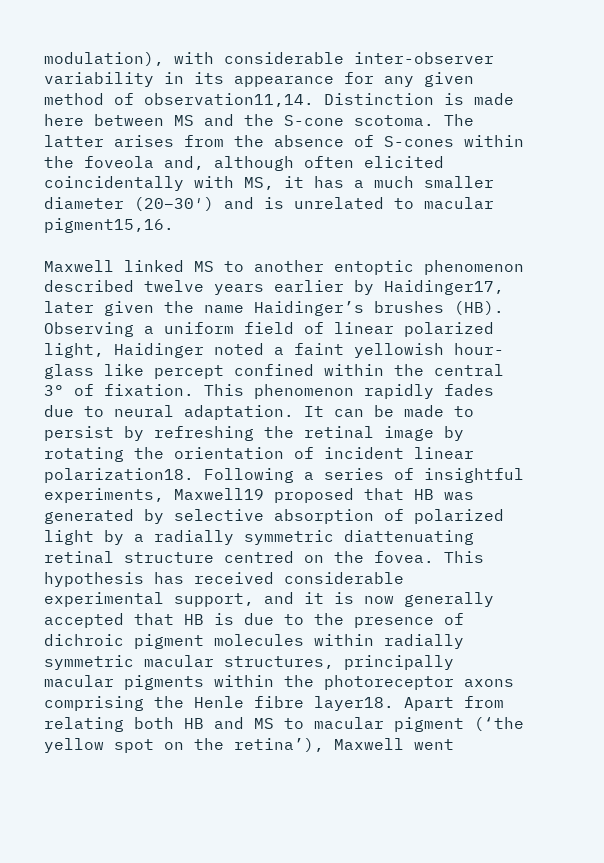modulation), with considerable inter-observer variability in its appearance for any given method of observation11,14. Distinction is made here between MS and the S-cone scotoma. The latter arises from the absence of S-cones within the foveola and, although often elicited coincidentally with MS, it has a much smaller diameter (20–30′) and is unrelated to macular pigment15,16.

Maxwell linked MS to another entoptic phenomenon described twelve years earlier by Haidinger17, later given the name Haidinger’s brushes (HB). Observing a uniform field of linear polarized light, Haidinger noted a faint yellowish hour-glass like percept confined within the central 3° of fixation. This phenomenon rapidly fades due to neural adaptation. It can be made to persist by refreshing the retinal image by rotating the orientation of incident linear polarization18. Following a series of insightful experiments, Maxwell19 proposed that HB was generated by selective absorption of polarized light by a radially symmetric diattenuating retinal structure centred on the fovea. This hypothesis has received considerable experimental support, and it is now generally accepted that HB is due to the presence of dichroic pigment molecules within radially symmetric macular structures, principally macular pigments within the photoreceptor axons comprising the Henle fibre layer18. Apart from relating both HB and MS to macular pigment (‘the yellow spot on the retina’), Maxwell went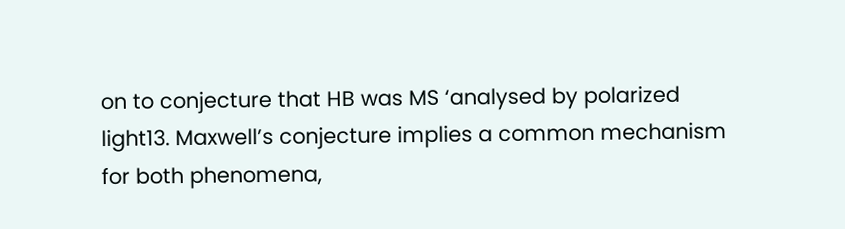on to conjecture that HB was MS ‘analysed by polarized light13. Maxwell’s conjecture implies a common mechanism for both phenomena,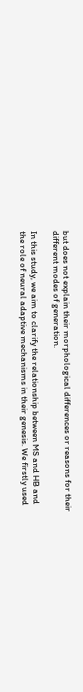but does not explain their morphological differences or reasons for their different modes of generation.

In this study, we aim to clarify the relationship between MS and HB and the role of neural adaptive mechanisms in their genesis. We firstly used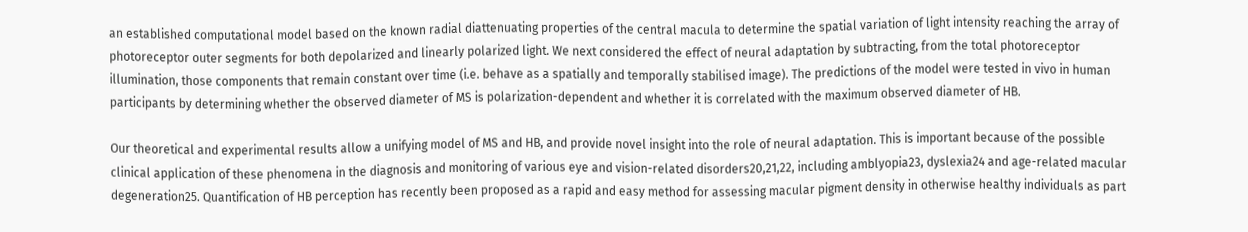an established computational model based on the known radial diattenuating properties of the central macula to determine the spatial variation of light intensity reaching the array of photoreceptor outer segments for both depolarized and linearly polarized light. We next considered the effect of neural adaptation by subtracting, from the total photoreceptor illumination, those components that remain constant over time (i.e. behave as a spatially and temporally stabilised image). The predictions of the model were tested in vivo in human participants by determining whether the observed diameter of MS is polarization-dependent and whether it is correlated with the maximum observed diameter of HB.

Our theoretical and experimental results allow a unifying model of MS and HB, and provide novel insight into the role of neural adaptation. This is important because of the possible clinical application of these phenomena in the diagnosis and monitoring of various eye and vision-related disorders20,21,22, including amblyopia23, dyslexia24 and age-related macular degeneration25. Quantification of HB perception has recently been proposed as a rapid and easy method for assessing macular pigment density in otherwise healthy individuals as part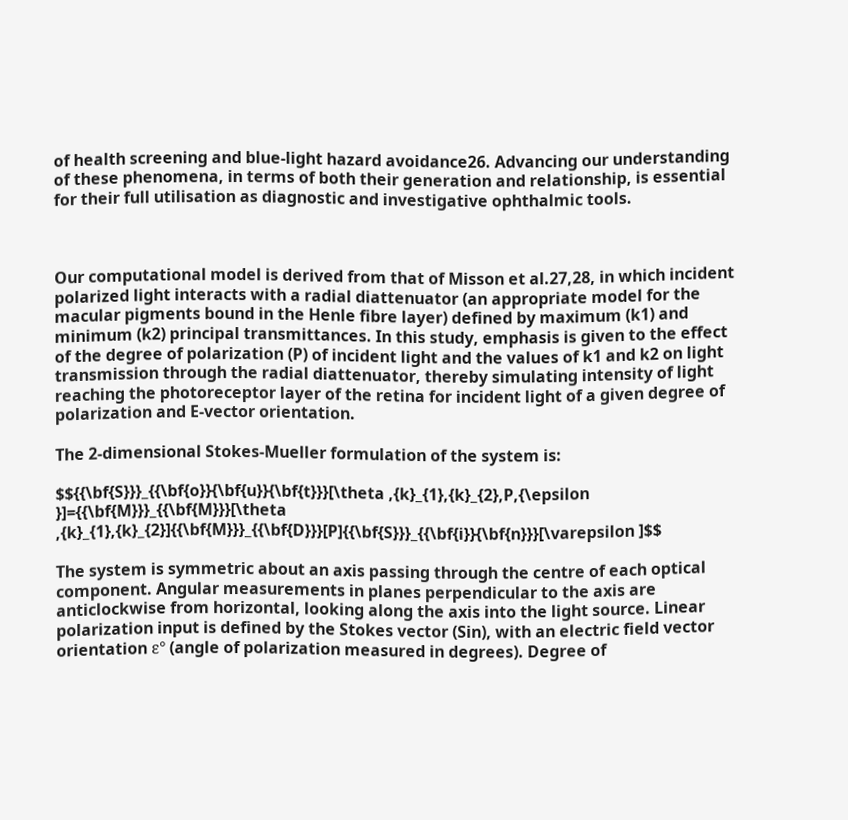of health screening and blue-light hazard avoidance26. Advancing our understanding of these phenomena, in terms of both their generation and relationship, is essential for their full utilisation as diagnostic and investigative ophthalmic tools.



Our computational model is derived from that of Misson et al.27,28, in which incident polarized light interacts with a radial diattenuator (an appropriate model for the macular pigments bound in the Henle fibre layer) defined by maximum (k1) and minimum (k2) principal transmittances. In this study, emphasis is given to the effect of the degree of polarization (P) of incident light and the values of k1 and k2 on light transmission through the radial diattenuator, thereby simulating intensity of light reaching the photoreceptor layer of the retina for incident light of a given degree of polarization and E-vector orientation.

The 2-dimensional Stokes-Mueller formulation of the system is:

$${{\bf{S}}}_{{\bf{o}}{\bf{u}}{\bf{t}}}[\theta ,{k}_{1},{k}_{2},P,{\epsilon }]={{\bf{M}}}_{{\bf{M}}}[\theta ,{k}_{1},{k}_{2}]{{\bf{M}}}_{{\bf{D}}}[P]{{\bf{S}}}_{{\bf{i}}{\bf{n}}}[\varepsilon ]$$

The system is symmetric about an axis passing through the centre of each optical component. Angular measurements in planes perpendicular to the axis are anticlockwise from horizontal, looking along the axis into the light source. Linear polarization input is defined by the Stokes vector (Sin), with an electric field vector orientation ε° (angle of polarization measured in degrees). Degree of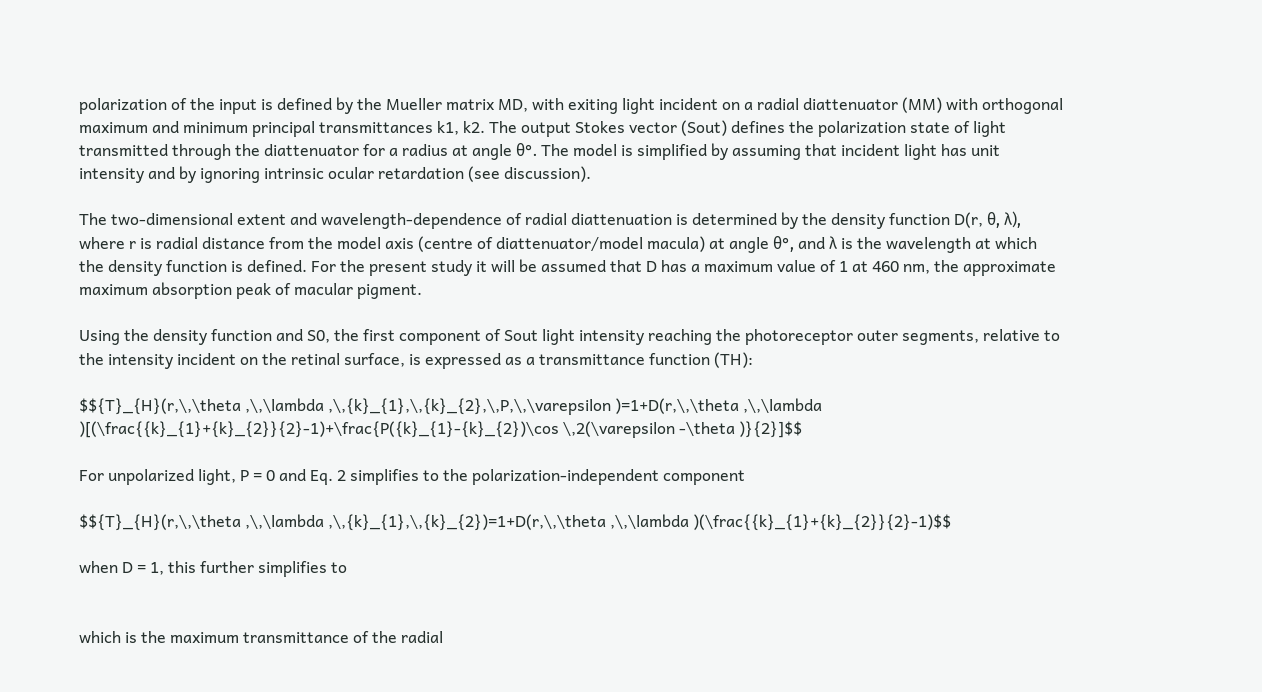polarization of the input is defined by the Mueller matrix MD, with exiting light incident on a radial diattenuator (MM) with orthogonal maximum and minimum principal transmittances k1, k2. The output Stokes vector (Sout) defines the polarization state of light transmitted through the diattenuator for a radius at angle θ°. The model is simplified by assuming that incident light has unit intensity and by ignoring intrinsic ocular retardation (see discussion).

The two-dimensional extent and wavelength-dependence of radial diattenuation is determined by the density function D(r, θ, λ), where r is radial distance from the model axis (centre of diattenuator/model macula) at angle θ°, and λ is the wavelength at which the density function is defined. For the present study it will be assumed that D has a maximum value of 1 at 460 nm, the approximate maximum absorption peak of macular pigment.

Using the density function and S0, the first component of Sout light intensity reaching the photoreceptor outer segments, relative to the intensity incident on the retinal surface, is expressed as a transmittance function (TH):

$${T}_{H}(r,\,\theta ,\,\lambda ,\,{k}_{1},\,{k}_{2},\,P,\,\varepsilon )=1+D(r,\,\theta ,\,\lambda )[(\frac{{k}_{1}+{k}_{2}}{2}-1)+\frac{P({k}_{1}-{k}_{2})\cos \,2(\varepsilon -\theta )}{2}]$$

For unpolarized light, P = 0 and Eq. 2 simplifies to the polarization-independent component

$${T}_{H}(r,\,\theta ,\,\lambda ,\,{k}_{1},\,{k}_{2})=1+D(r,\,\theta ,\,\lambda )(\frac{{k}_{1}+{k}_{2}}{2}-1)$$

when D = 1, this further simplifies to


which is the maximum transmittance of the radial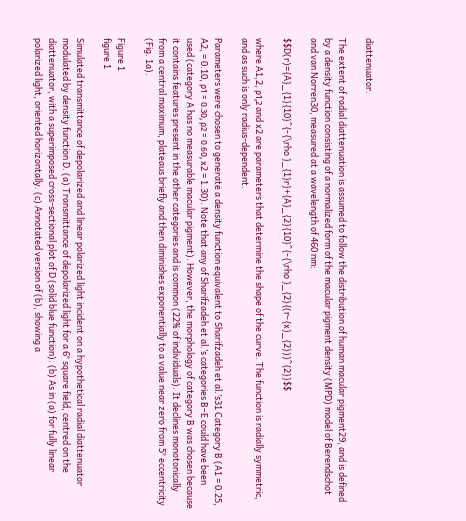diattenuator.

The extent of radial diattenuation is assumed to follow the distribution of human macular pigment29, and is defined by a density function consisting of a normalized form of the macular pigment density (MPD) model of Berendschot and van Norren30, measured at a wavelength of 460 nm:

$$D(r)={A}_{1}{10}^{-{\rho }_{1}r}+{A}_{2}{10}^{-{\rho }_{2}{(r-{x}_{2})}^{2}}$$

where A1,2, ρ1,2 and x2 are parameters that determine the shape of the curve. The function is radially symmetric, and as such is only radius-dependent.

Parameters were chosen to generate a density function equivalent to Sharifzadeh et al.’s31 Category B (A1 = 0.25, A2, = 0.10, ρ1 = 0.30, ρ2 = 0.60, x2 = 1.30). Note that any of Sharifzadeh et al.’s categories B–E could have been used (category A has no measurable macular pigment). However, the morphology of category B was chosen because it contains features present in the other categories and is common (22% of individuals). It declines monotonically from a central maximum, plateaus briefly and then diminishes exponentially to a value near zero from 5° eccentricity (Fig. 1a).

Figure 1
figure 1

Simulated transmittance of depolarized and linear polarized light incident on a hypothetical radial diattenuator modulated by density function D. (a) Transmittance of depolarized light for a 6° square field, centred on the diattenuator, with a superimposed cross-sectional plot of D (solid blue function). (b) As in (a) for fully linear polarized light, oriented horizontally. (c) Annotated version of (b), showing a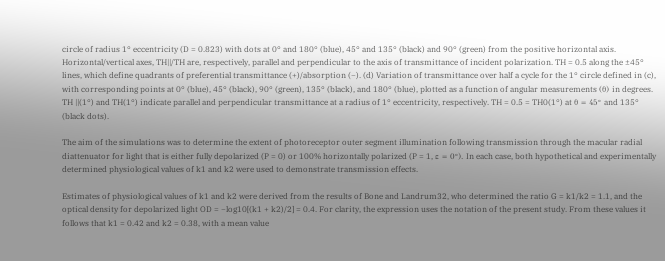circle of radius 1° eccentricity (D = 0.823) with dots at 0° and 180° (blue), 45° and 135° (black) and 90° (green) from the positive horizontal axis. Horizontal/vertical axes, TH||/TH are, respectively, parallel and perpendicular to the axis of transmittance of incident polarization. TH = 0.5 along the ±45° lines, which define quadrants of preferential transmittance (+)/absorption (−). (d) Variation of transmittance over half a cycle for the 1° circle defined in (c), with corresponding points at 0° (blue), 45° (black), 90° (green), 135° (black), and 180° (blue), plotted as a function of angular measurements (θ) in degrees. TH ||(1°) and TH(1°) indicate parallel and perpendicular transmittance at a radius of 1° eccentricity, respectively. TH = 0.5 = TH0(1°) at θ = 45° and 135° (black dots).

The aim of the simulations was to determine the extent of photoreceptor outer segment illumination following transmission through the macular radial diattenuator for light that is either fully depolarized (P = 0) or 100% horizontally polarized (P = 1, ε = 0°). In each case, both hypothetical and experimentally determined physiological values of k1 and k2 were used to demonstrate transmission effects.

Estimates of physiological values of k1 and k2 were derived from the results of Bone and Landrum32, who determined the ratio G = k1/k2 = 1.1, and the optical density for depolarized light OD = −log10[(k1 + k2)/2] = 0.4. For clarity, the expression uses the notation of the present study. From these values it follows that k1 = 0.42 and k2 = 0.38, with a mean value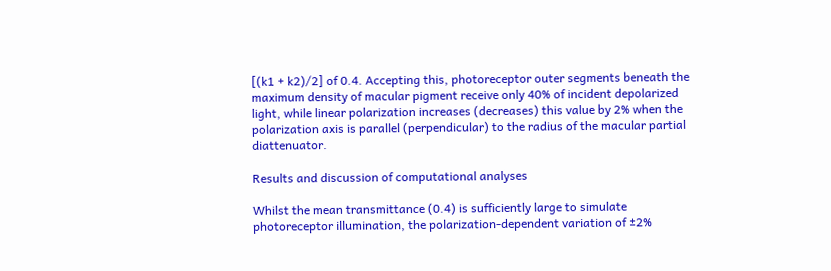[(k1 + k2)/2] of 0.4. Accepting this, photoreceptor outer segments beneath the maximum density of macular pigment receive only 40% of incident depolarized light, while linear polarization increases (decreases) this value by 2% when the polarization axis is parallel (perpendicular) to the radius of the macular partial diattenuator.

Results and discussion of computational analyses

Whilst the mean transmittance (0.4) is sufficiently large to simulate photoreceptor illumination, the polarization-dependent variation of ±2%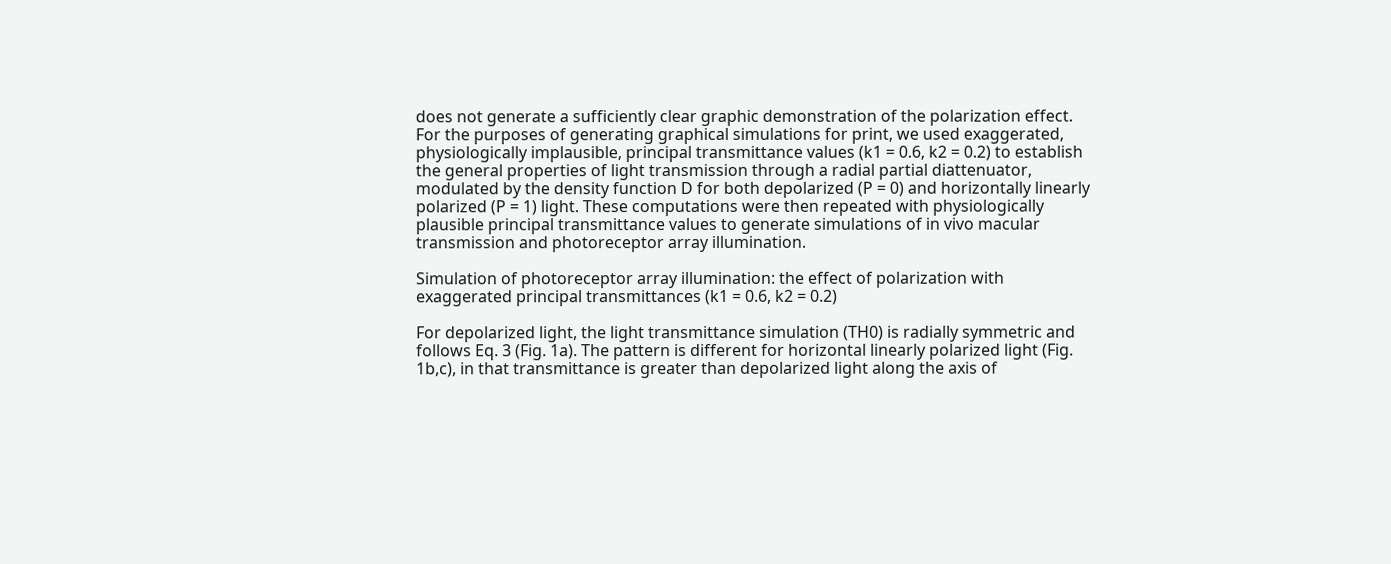does not generate a sufficiently clear graphic demonstration of the polarization effect. For the purposes of generating graphical simulations for print, we used exaggerated, physiologically implausible, principal transmittance values (k1 = 0.6, k2 = 0.2) to establish the general properties of light transmission through a radial partial diattenuator, modulated by the density function D for both depolarized (P = 0) and horizontally linearly polarized (P = 1) light. These computations were then repeated with physiologically plausible principal transmittance values to generate simulations of in vivo macular transmission and photoreceptor array illumination.

Simulation of photoreceptor array illumination: the effect of polarization with exaggerated principal transmittances (k1 = 0.6, k2 = 0.2)

For depolarized light, the light transmittance simulation (TH0) is radially symmetric and follows Eq. 3 (Fig. 1a). The pattern is different for horizontal linearly polarized light (Fig. 1b,c), in that transmittance is greater than depolarized light along the axis of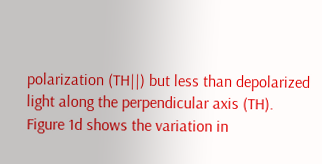polarization (TH||) but less than depolarized light along the perpendicular axis (TH). Figure 1d shows the variation in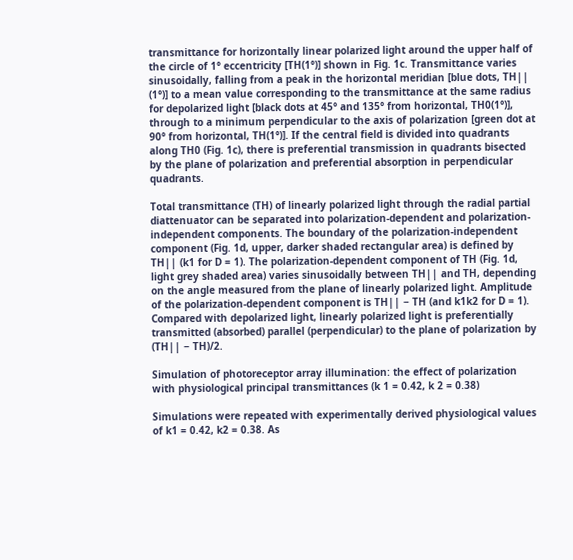transmittance for horizontally linear polarized light around the upper half of the circle of 1° eccentricity [TH(1°)] shown in Fig. 1c. Transmittance varies sinusoidally, falling from a peak in the horizontal meridian [blue dots, TH|| (1°)] to a mean value corresponding to the transmittance at the same radius for depolarized light [black dots at 45° and 135° from horizontal, TH0(1°)], through to a minimum perpendicular to the axis of polarization [green dot at 90° from horizontal, TH(1°)]. If the central field is divided into quadrants along TH0 (Fig. 1c), there is preferential transmission in quadrants bisected by the plane of polarization and preferential absorption in perpendicular quadrants.

Total transmittance (TH) of linearly polarized light through the radial partial diattenuator can be separated into polarization-dependent and polarization-independent components. The boundary of the polarization-independent component (Fig. 1d, upper, darker shaded rectangular area) is defined by TH|| (k1 for D = 1). The polarization-dependent component of TH (Fig. 1d, light grey shaded area) varies sinusoidally between TH|| and TH, depending on the angle measured from the plane of linearly polarized light. Amplitude of the polarization-dependent component is TH|| − TH (and k1k2 for D = 1). Compared with depolarized light, linearly polarized light is preferentially transmitted (absorbed) parallel (perpendicular) to the plane of polarization by (TH|| − TH)/2.

Simulation of photoreceptor array illumination: the effect of polarization with physiological principal transmittances (k 1 = 0.42, k 2 = 0.38)

Simulations were repeated with experimentally derived physiological values of k1 = 0.42, k2 = 0.38. As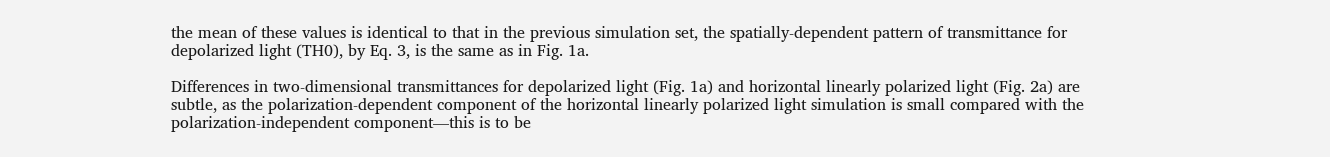the mean of these values is identical to that in the previous simulation set, the spatially-dependent pattern of transmittance for depolarized light (TH0), by Eq. 3, is the same as in Fig. 1a.

Differences in two-dimensional transmittances for depolarized light (Fig. 1a) and horizontal linearly polarized light (Fig. 2a) are subtle, as the polarization-dependent component of the horizontal linearly polarized light simulation is small compared with the polarization-independent component—this is to be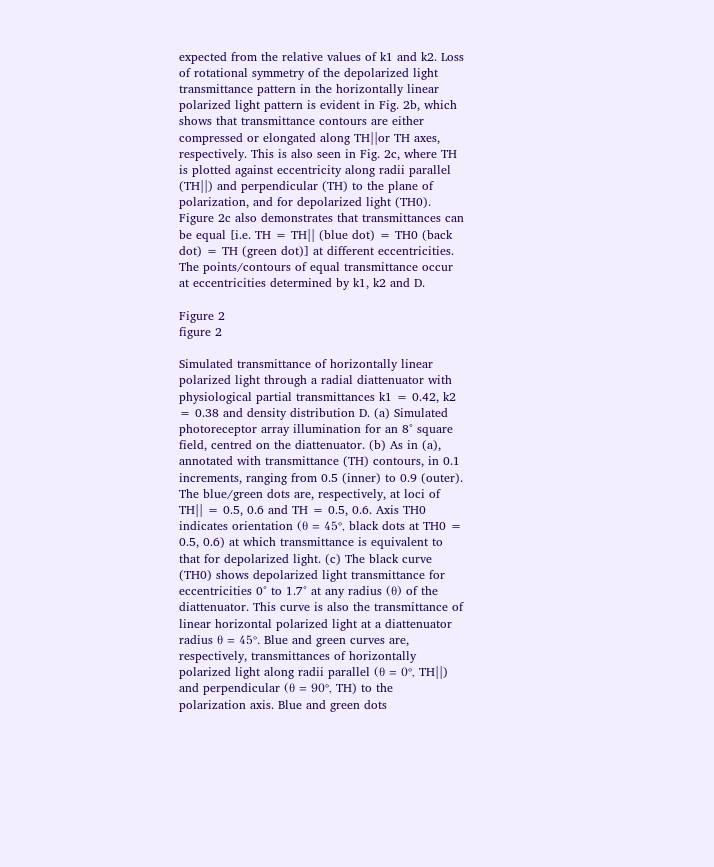expected from the relative values of k1 and k2. Loss of rotational symmetry of the depolarized light transmittance pattern in the horizontally linear polarized light pattern is evident in Fig. 2b, which shows that transmittance contours are either compressed or elongated along TH||or TH axes, respectively. This is also seen in Fig. 2c, where TH is plotted against eccentricity along radii parallel (TH||) and perpendicular (TH) to the plane of polarization, and for depolarized light (TH0). Figure 2c also demonstrates that transmittances can be equal [i.e. TH = TH|| (blue dot) = TH0 (back dot) = TH (green dot)] at different eccentricities. The points/contours of equal transmittance occur at eccentricities determined by k1, k2 and D.

Figure 2
figure 2

Simulated transmittance of horizontally linear polarized light through a radial diattenuator with physiological partial transmittances k1 = 0.42, k2 = 0.38 and density distribution D. (a) Simulated photoreceptor array illumination for an 8° square field, centred on the diattenuator. (b) As in (a), annotated with transmittance (TH) contours, in 0.1 increments, ranging from 0.5 (inner) to 0.9 (outer). The blue/green dots are, respectively, at loci of TH|| = 0.5, 0.6 and TH = 0.5, 0.6. Axis TH0 indicates orientation (θ = 45°, black dots at TH0 = 0.5, 0.6) at which transmittance is equivalent to that for depolarized light. (c) The black curve (TH0) shows depolarized light transmittance for eccentricities 0° to 1.7° at any radius (θ) of the diattenuator. This curve is also the transmittance of linear horizontal polarized light at a diattenuator radius θ = 45°. Blue and green curves are, respectively, transmittances of horizontally polarized light along radii parallel (θ = 0°, TH||) and perpendicular (θ = 90°, TH) to the polarization axis. Blue and green dots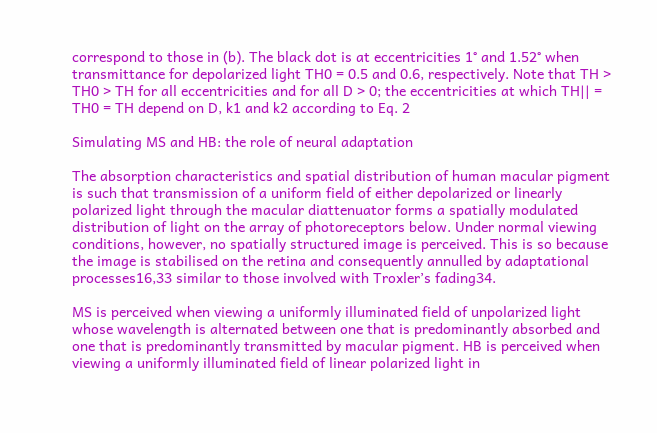correspond to those in (b). The black dot is at eccentricities 1° and 1.52° when transmittance for depolarized light TH0 = 0.5 and 0.6, respectively. Note that TH > TH0 > TH for all eccentricities and for all D > 0; the eccentricities at which TH|| = TH0 = TH depend on D, k1 and k2 according to Eq. 2

Simulating MS and HB: the role of neural adaptation

The absorption characteristics and spatial distribution of human macular pigment is such that transmission of a uniform field of either depolarized or linearly polarized light through the macular diattenuator forms a spatially modulated distribution of light on the array of photoreceptors below. Under normal viewing conditions, however, no spatially structured image is perceived. This is so because the image is stabilised on the retina and consequently annulled by adaptational processes16,33 similar to those involved with Troxler’s fading34.

MS is perceived when viewing a uniformly illuminated field of unpolarized light whose wavelength is alternated between one that is predominantly absorbed and one that is predominantly transmitted by macular pigment. HB is perceived when viewing a uniformly illuminated field of linear polarized light in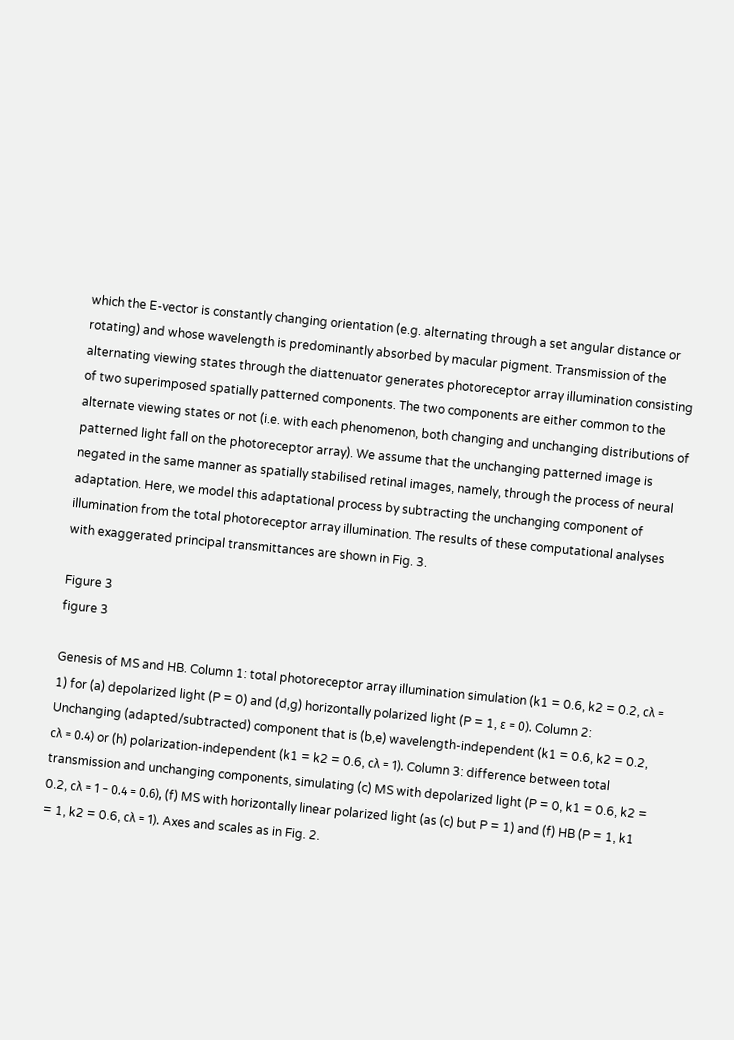which the E-vector is constantly changing orientation (e.g. alternating through a set angular distance or rotating) and whose wavelength is predominantly absorbed by macular pigment. Transmission of the alternating viewing states through the diattenuator generates photoreceptor array illumination consisting of two superimposed spatially patterned components. The two components are either common to the alternate viewing states or not (i.e. with each phenomenon, both changing and unchanging distributions of patterned light fall on the photoreceptor array). We assume that the unchanging patterned image is negated in the same manner as spatially stabilised retinal images, namely, through the process of neural adaptation. Here, we model this adaptational process by subtracting the unchanging component of illumination from the total photoreceptor array illumination. The results of these computational analyses with exaggerated principal transmittances are shown in Fig. 3.

Figure 3
figure 3

Genesis of MS and HB. Column 1: total photoreceptor array illumination simulation (k1 = 0.6, k2 = 0.2, cλ = 1) for (a) depolarized light (P = 0) and (d,g) horizontally polarized light (P = 1, ε = 0). Column 2: Unchanging (adapted/subtracted) component that is (b,e) wavelength-independent (k1 = 0.6, k2 = 0.2, cλ = 0.4) or (h) polarization-independent (k1 = k2 = 0.6, cλ = 1). Column 3: difference between total transmission and unchanging components, simulating (c) MS with depolarized light (P = 0, k1 = 0.6, k2 = 0.2, cλ = 1 − 0.4 = 0.6), (f) MS with horizontally linear polarized light (as (c) but P = 1) and (f) HB (P = 1, k1 = 1, k2 = 0.6, cλ = 1). Axes and scales as in Fig. 2.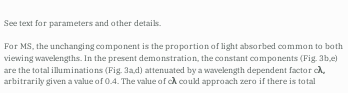See text for parameters and other details.

For MS, the unchanging component is the proportion of light absorbed common to both viewing wavelengths. In the present demonstration, the constant components (Fig. 3b,e) are the total illuminations (Fig. 3a,d) attenuated by a wavelength dependent factor cλ, arbitrarily given a value of 0.4. The value of cλ could approach zero if there is total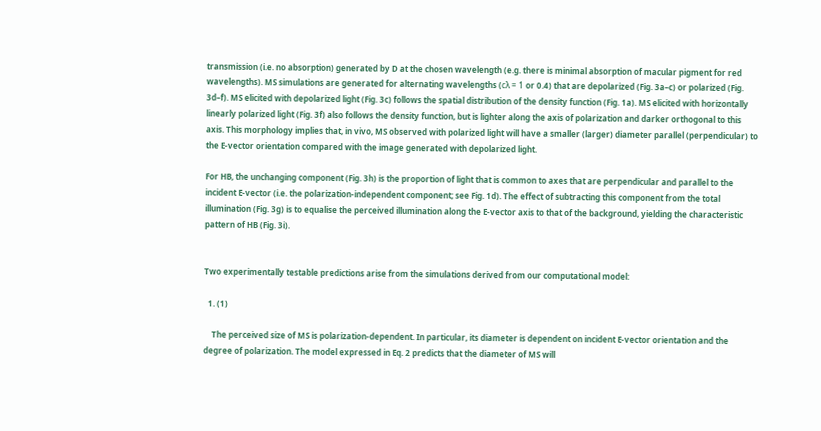transmission (i.e. no absorption) generated by D at the chosen wavelength (e.g. there is minimal absorption of macular pigment for red wavelengths). MS simulations are generated for alternating wavelengths (cλ = 1 or 0.4) that are depolarized (Fig. 3a–c) or polarized (Fig. 3d–f). MS elicited with depolarized light (Fig. 3c) follows the spatial distribution of the density function (Fig. 1a). MS elicited with horizontally linearly polarized light (Fig. 3f) also follows the density function, but is lighter along the axis of polarization and darker orthogonal to this axis. This morphology implies that, in vivo, MS observed with polarized light will have a smaller (larger) diameter parallel (perpendicular) to the E-vector orientation compared with the image generated with depolarized light.

For HB, the unchanging component (Fig. 3h) is the proportion of light that is common to axes that are perpendicular and parallel to the incident E-vector (i.e. the polarization-independent component; see Fig. 1d). The effect of subtracting this component from the total illumination (Fig. 3g) is to equalise the perceived illumination along the E-vector axis to that of the background, yielding the characteristic pattern of HB (Fig. 3i).


Two experimentally testable predictions arise from the simulations derived from our computational model:

  1. (1)

    The perceived size of MS is polarization-dependent. In particular, its diameter is dependent on incident E-vector orientation and the degree of polarization. The model expressed in Eq. 2 predicts that the diameter of MS will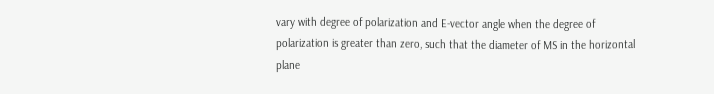vary with degree of polarization and E-vector angle when the degree of polarization is greater than zero, such that the diameter of MS in the horizontal plane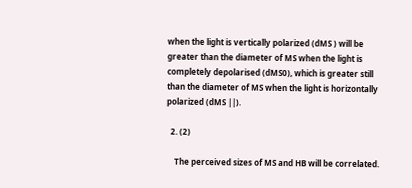when the light is vertically polarized (dMS ) will be greater than the diameter of MS when the light is completely depolarised (dMS0), which is greater still than the diameter of MS when the light is horizontally polarized (dMS ||).

  2. (2)

    The perceived sizes of MS and HB will be correlated.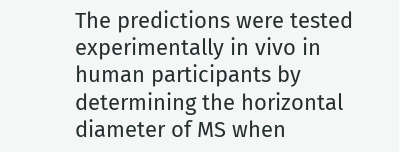The predictions were tested experimentally in vivo in human participants by determining the horizontal diameter of MS when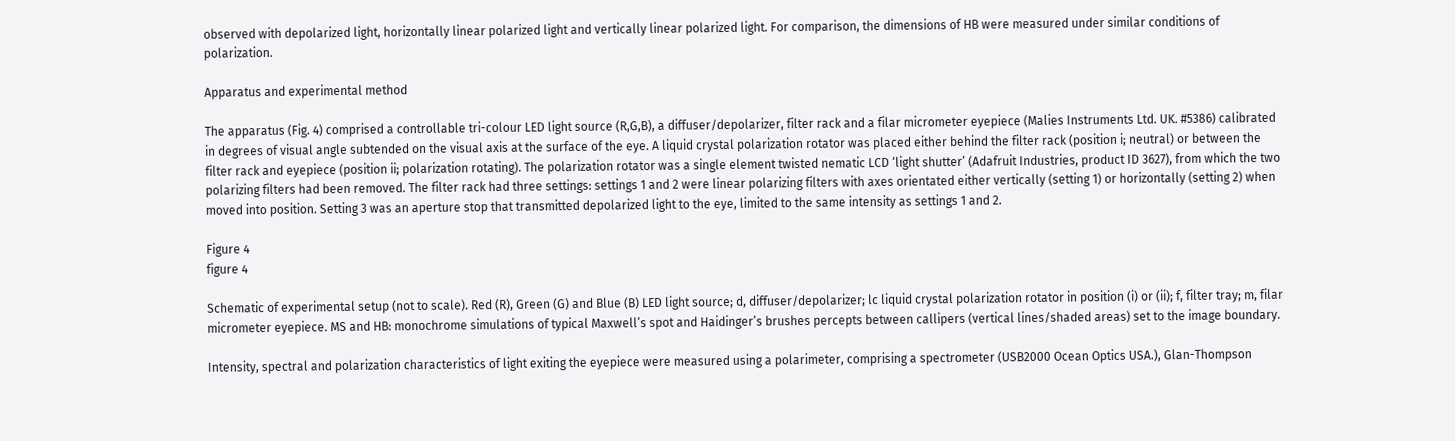observed with depolarized light, horizontally linear polarized light and vertically linear polarized light. For comparison, the dimensions of HB were measured under similar conditions of polarization.

Apparatus and experimental method

The apparatus (Fig. 4) comprised a controllable tri-colour LED light source (R,G,B), a diffuser/depolarizer, filter rack and a filar micrometer eyepiece (Malies Instruments Ltd. UK. #5386) calibrated in degrees of visual angle subtended on the visual axis at the surface of the eye. A liquid crystal polarization rotator was placed either behind the filter rack (position i; neutral) or between the filter rack and eyepiece (position ii; polarization rotating). The polarization rotator was a single element twisted nematic LCD ‘light shutter’ (Adafruit Industries, product ID 3627), from which the two polarizing filters had been removed. The filter rack had three settings: settings 1 and 2 were linear polarizing filters with axes orientated either vertically (setting 1) or horizontally (setting 2) when moved into position. Setting 3 was an aperture stop that transmitted depolarized light to the eye, limited to the same intensity as settings 1 and 2.

Figure 4
figure 4

Schematic of experimental setup (not to scale). Red (R), Green (G) and Blue (B) LED light source; d, diffuser/depolarizer; lc liquid crystal polarization rotator in position (i) or (ii); f, filter tray; m, filar micrometer eyepiece. MS and HB: monochrome simulations of typical Maxwell’s spot and Haidinger’s brushes percepts between callipers (vertical lines/shaded areas) set to the image boundary.

Intensity, spectral and polarization characteristics of light exiting the eyepiece were measured using a polarimeter, comprising a spectrometer (USB2000 Ocean Optics USA.), Glan-Thompson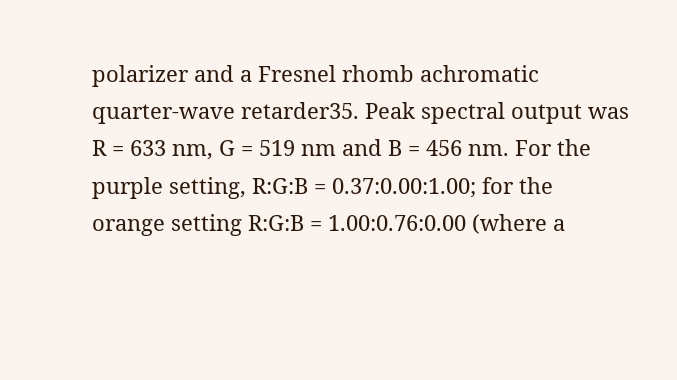polarizer and a Fresnel rhomb achromatic quarter-wave retarder35. Peak spectral output was R = 633 nm, G = 519 nm and B = 456 nm. For the purple setting, R:G:B = 0.37:0.00:1.00; for the orange setting R:G:B = 1.00:0.76:0.00 (where a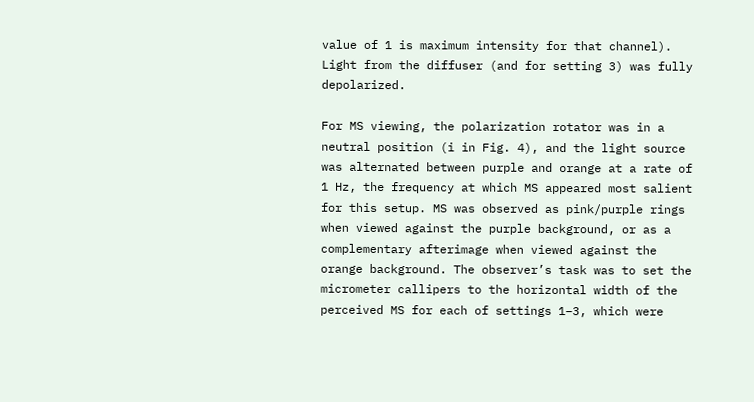value of 1 is maximum intensity for that channel). Light from the diffuser (and for setting 3) was fully depolarized.

For MS viewing, the polarization rotator was in a neutral position (i in Fig. 4), and the light source was alternated between purple and orange at a rate of 1 Hz, the frequency at which MS appeared most salient for this setup. MS was observed as pink/purple rings when viewed against the purple background, or as a complementary afterimage when viewed against the orange background. The observer’s task was to set the micrometer callipers to the horizontal width of the perceived MS for each of settings 1–3, which were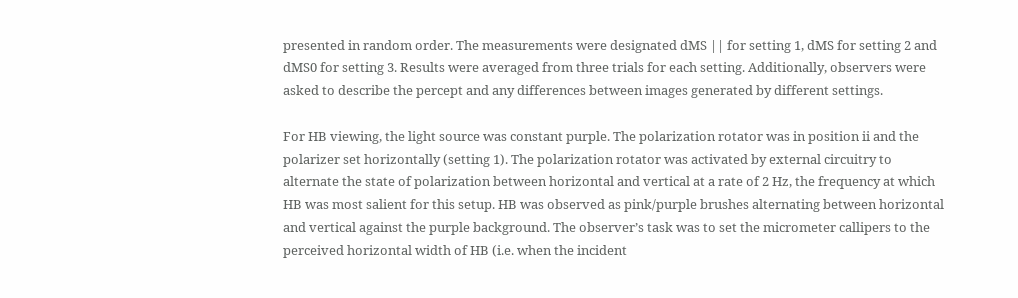presented in random order. The measurements were designated dMS || for setting 1, dMS for setting 2 and dMS0 for setting 3. Results were averaged from three trials for each setting. Additionally, observers were asked to describe the percept and any differences between images generated by different settings.

For HB viewing, the light source was constant purple. The polarization rotator was in position ii and the polarizer set horizontally (setting 1). The polarization rotator was activated by external circuitry to alternate the state of polarization between horizontal and vertical at a rate of 2 Hz, the frequency at which HB was most salient for this setup. HB was observed as pink/purple brushes alternating between horizontal and vertical against the purple background. The observer’s task was to set the micrometer callipers to the perceived horizontal width of HB (i.e. when the incident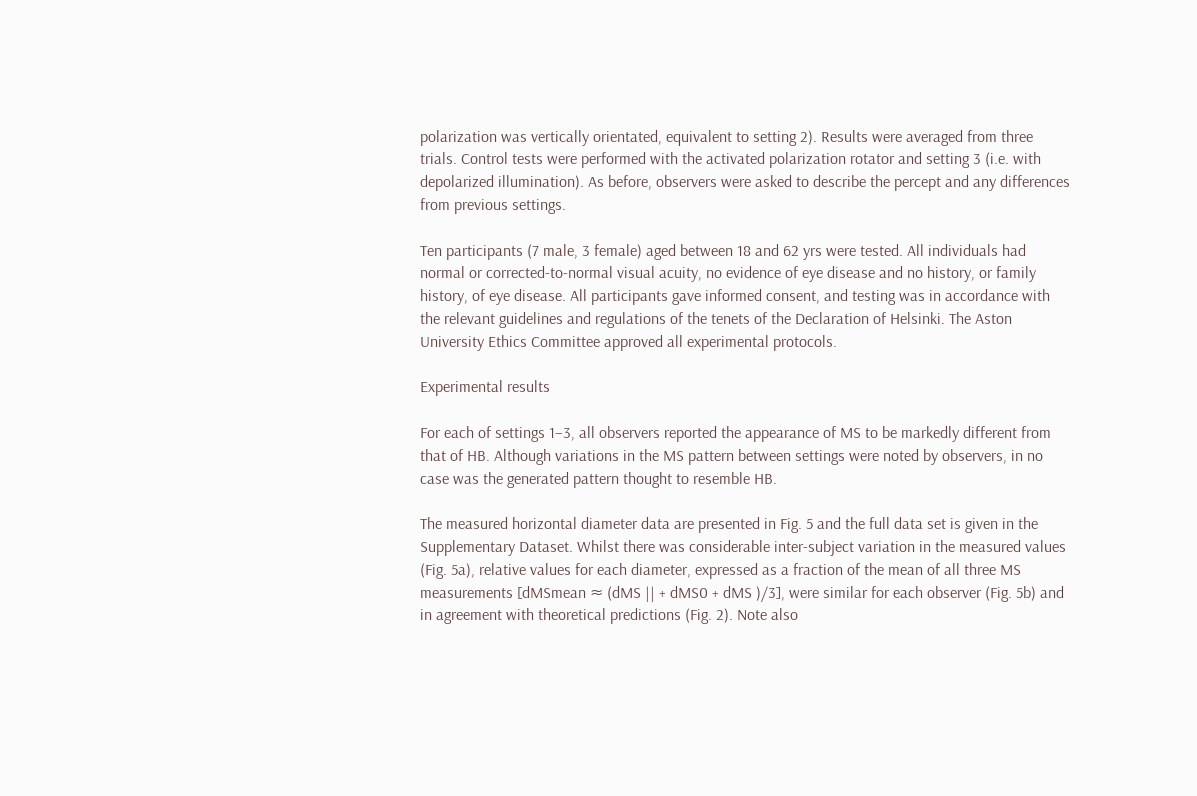polarization was vertically orientated, equivalent to setting 2). Results were averaged from three trials. Control tests were performed with the activated polarization rotator and setting 3 (i.e. with depolarized illumination). As before, observers were asked to describe the percept and any differences from previous settings.

Ten participants (7 male, 3 female) aged between 18 and 62 yrs were tested. All individuals had normal or corrected-to-normal visual acuity, no evidence of eye disease and no history, or family history, of eye disease. All participants gave informed consent, and testing was in accordance with the relevant guidelines and regulations of the tenets of the Declaration of Helsinki. The Aston University Ethics Committee approved all experimental protocols.

Experimental results

For each of settings 1–3, all observers reported the appearance of MS to be markedly different from that of HB. Although variations in the MS pattern between settings were noted by observers, in no case was the generated pattern thought to resemble HB.

The measured horizontal diameter data are presented in Fig. 5 and the full data set is given in the Supplementary Dataset. Whilst there was considerable inter-subject variation in the measured values (Fig. 5a), relative values for each diameter, expressed as a fraction of the mean of all three MS measurements [dMSmean ≈ (dMS || + dMS0 + dMS )/3], were similar for each observer (Fig. 5b) and in agreement with theoretical predictions (Fig. 2). Note also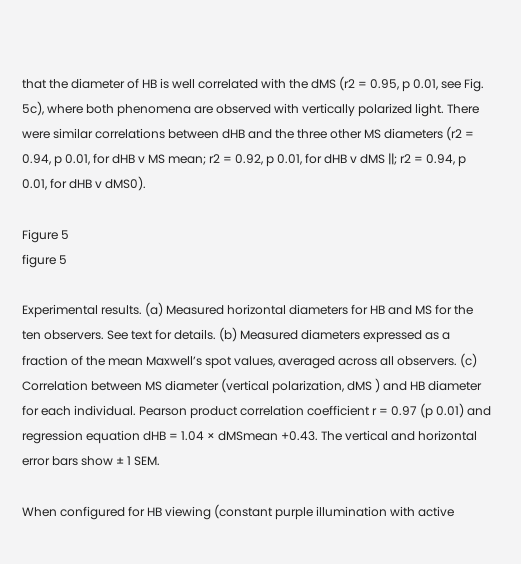that the diameter of HB is well correlated with the dMS (r2 = 0.95, p 0.01, see Fig. 5c), where both phenomena are observed with vertically polarized light. There were similar correlations between dHB and the three other MS diameters (r2 = 0.94, p 0.01, for dHB v MS mean; r2 = 0.92, p 0.01, for dHB v dMS ||; r2 = 0.94, p 0.01, for dHB v dMS0).

Figure 5
figure 5

Experimental results. (a) Measured horizontal diameters for HB and MS for the ten observers. See text for details. (b) Measured diameters expressed as a fraction of the mean Maxwell’s spot values, averaged across all observers. (c) Correlation between MS diameter (vertical polarization, dMS ) and HB diameter for each individual. Pearson product correlation coefficient r = 0.97 (p 0.01) and regression equation dHB = 1.04 × dMSmean +0.43. The vertical and horizontal error bars show ± 1 SEM.

When configured for HB viewing (constant purple illumination with active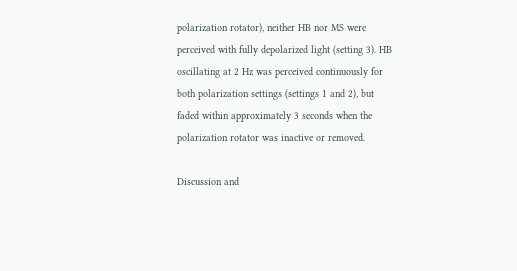polarization rotator), neither HB nor MS were perceived with fully depolarized light (setting 3). HB oscillating at 2 Hz was perceived continuously for both polarization settings (settings 1 and 2), but faded within approximately 3 seconds when the polarization rotator was inactive or removed.

Discussion and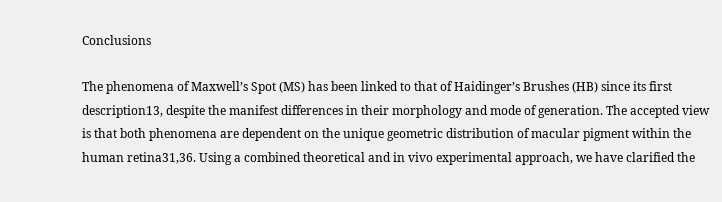Conclusions

The phenomena of Maxwell’s Spot (MS) has been linked to that of Haidinger’s Brushes (HB) since its first description13, despite the manifest differences in their morphology and mode of generation. The accepted view is that both phenomena are dependent on the unique geometric distribution of macular pigment within the human retina31,36. Using a combined theoretical and in vivo experimental approach, we have clarified the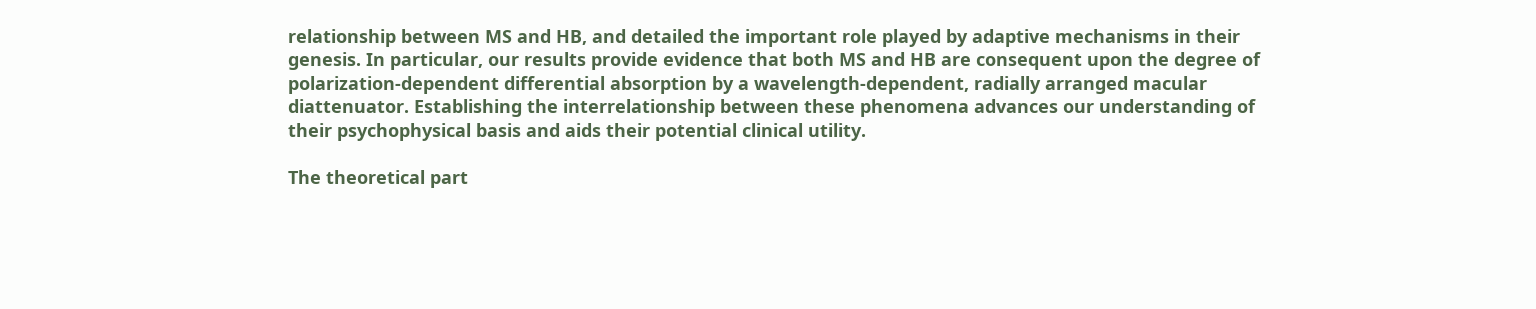relationship between MS and HB, and detailed the important role played by adaptive mechanisms in their genesis. In particular, our results provide evidence that both MS and HB are consequent upon the degree of polarization-dependent differential absorption by a wavelength-dependent, radially arranged macular diattenuator. Establishing the interrelationship between these phenomena advances our understanding of their psychophysical basis and aids their potential clinical utility.

The theoretical part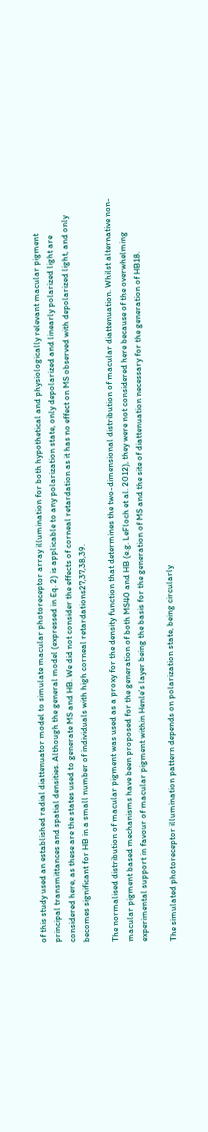of this study used an established radial diattenuator model to simulate macular photoreceptor array illumination for both hypothetical and physiologically relevant macular pigment principal transmittances and spatial densities. Although the general model (expressed in Eq. 2) is applicable to any polarization state, only depolarized and linearly polarized light are considered here, as these are the states used to generate MS and HB. We did not consider the effects of corneal retardation as it has no effect on MS observed with depolarized light, and only becomes significant for HB in a small number of individuals with high corneal retardations27,37,38,39.

The normalised distribution of macular pigment was used as a proxy for the density function that determines the two-dimensional distribution of macular diattenuation. Whilst alternative non-macular pigment based mechanisms have been proposed for the generation of both MS40 and HB (e.g. LeFloch et al. 2012), they were not considered here because of the overwhelming experimental support in favour of macular pigment within Henle’s layer being the basis for the generation of MS and the site of diattenuation necessary for the generation of HB18.

The simulated photoreceptor illumination pattern depends on polarization state, being circularly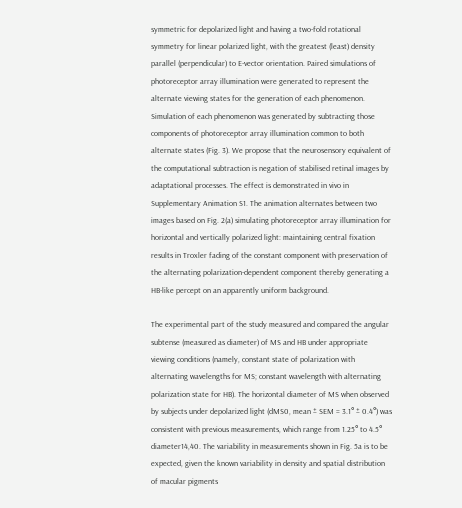symmetric for depolarized light and having a two-fold rotational symmetry for linear polarized light, with the greatest (least) density parallel (perpendicular) to E-vector orientation. Paired simulations of photoreceptor array illumination were generated to represent the alternate viewing states for the generation of each phenomenon. Simulation of each phenomenon was generated by subtracting those components of photoreceptor array illumination common to both alternate states (Fig. 3). We propose that the neurosensory equivalent of the computational subtraction is negation of stabilised retinal images by adaptational processes. The effect is demonstrated in vivo in Supplementary Animation S1. The animation alternates between two images based on Fig. 2(a) simulating photoreceptor array illumination for horizontal and vertically polarized light: maintaining central fixation results in Troxler fading of the constant component with preservation of the alternating polarization-dependent component thereby generating a HB-like percept on an apparently uniform background.

The experimental part of the study measured and compared the angular subtense (measured as diameter) of MS and HB under appropriate viewing conditions (namely, constant state of polarization with alternating wavelengths for MS; constant wavelength with alternating polarization state for HB). The horizontal diameter of MS when observed by subjects under depolarized light (dMS0, mean ± SEM = 3.1° ± 0.4°) was consistent with previous measurements, which range from 1.25° to 4.5° diameter14,40. The variability in measurements shown in Fig. 5a is to be expected, given the known variability in density and spatial distribution of macular pigments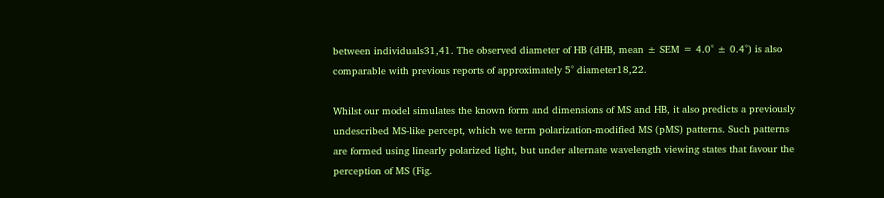between individuals31,41. The observed diameter of HB (dHB, mean ± SEM = 4.0° ± 0.4°) is also comparable with previous reports of approximately 5° diameter18,22.

Whilst our model simulates the known form and dimensions of MS and HB, it also predicts a previously undescribed MS-like percept, which we term polarization-modified MS (pMS) patterns. Such patterns are formed using linearly polarized light, but under alternate wavelength viewing states that favour the perception of MS (Fig.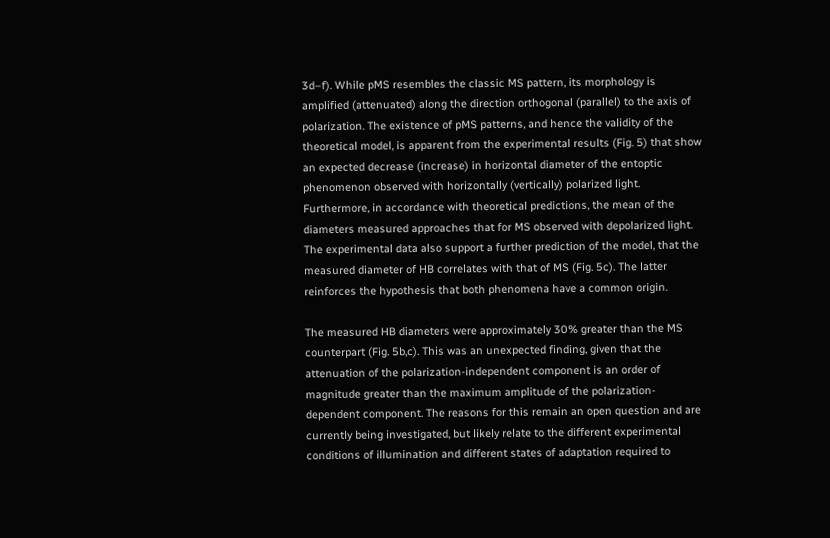3d–f). While pMS resembles the classic MS pattern, its morphology is amplified (attenuated) along the direction orthogonal (parallel) to the axis of polarization. The existence of pMS patterns, and hence the validity of the theoretical model, is apparent from the experimental results (Fig. 5) that show an expected decrease (increase) in horizontal diameter of the entoptic phenomenon observed with horizontally (vertically) polarized light. Furthermore, in accordance with theoretical predictions, the mean of the diameters measured approaches that for MS observed with depolarized light. The experimental data also support a further prediction of the model, that the measured diameter of HB correlates with that of MS (Fig. 5c). The latter reinforces the hypothesis that both phenomena have a common origin.

The measured HB diameters were approximately 30% greater than the MS counterpart (Fig. 5b,c). This was an unexpected finding, given that the attenuation of the polarization-independent component is an order of magnitude greater than the maximum amplitude of the polarization-dependent component. The reasons for this remain an open question and are currently being investigated, but likely relate to the different experimental conditions of illumination and different states of adaptation required to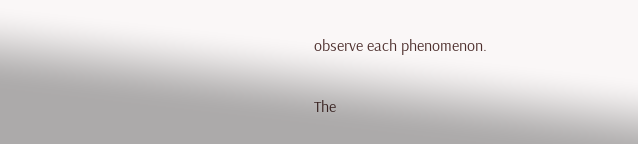observe each phenomenon.

The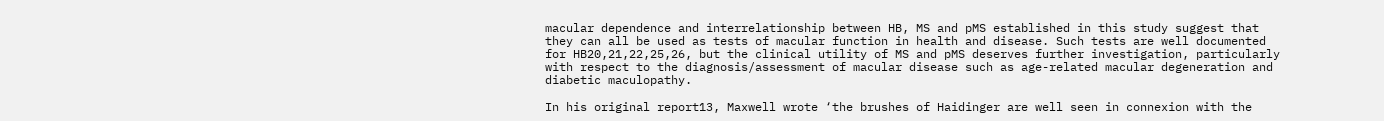macular dependence and interrelationship between HB, MS and pMS established in this study suggest that they can all be used as tests of macular function in health and disease. Such tests are well documented for HB20,21,22,25,26, but the clinical utility of MS and pMS deserves further investigation, particularly with respect to the diagnosis/assessment of macular disease such as age-related macular degeneration and diabetic maculopathy.

In his original report13, Maxwell wrote ‘the brushes of Haidinger are well seen in connexion with the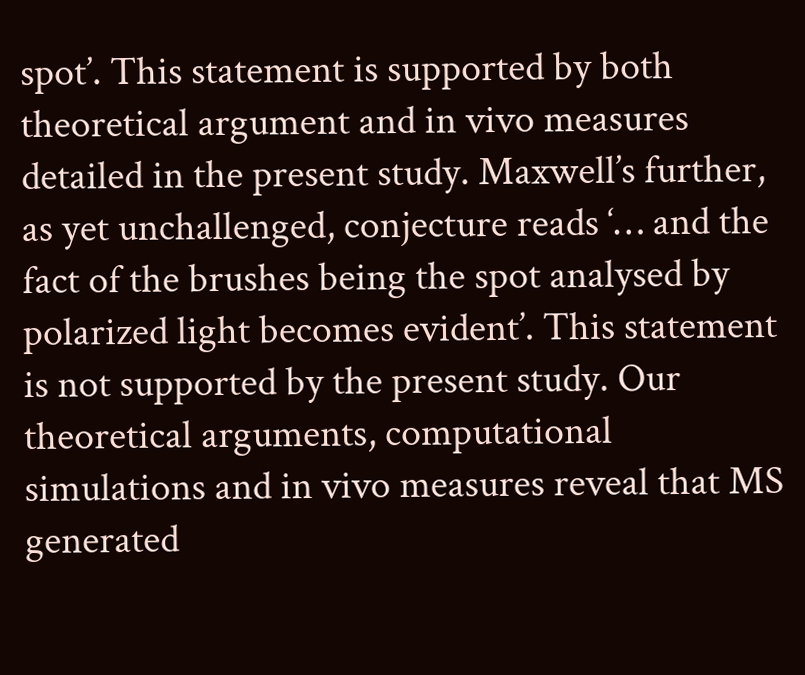spot’. This statement is supported by both theoretical argument and in vivo measures detailed in the present study. Maxwell’s further, as yet unchallenged, conjecture reads ‘… and the fact of the brushes being the spot analysed by polarized light becomes evident’. This statement is not supported by the present study. Our theoretical arguments, computational simulations and in vivo measures reveal that MS generated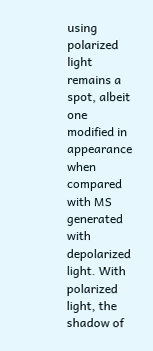using polarized light remains a spot, albeit one modified in appearance when compared with MS generated with depolarized light. With polarized light, the shadow of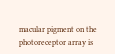macular pigment on the photoreceptor array is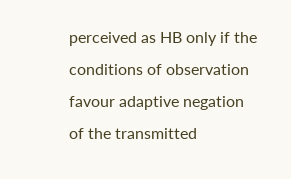perceived as HB only if the conditions of observation favour adaptive negation of the transmitted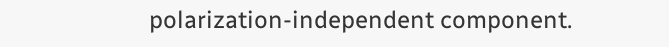polarization-independent component.